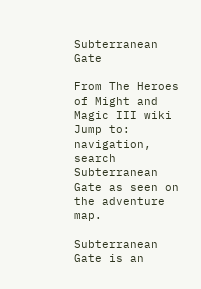Subterranean Gate

From The Heroes of Might and Magic III wiki
Jump to: navigation, search
Subterranean Gate as seen on the adventure map.

Subterranean Gate is an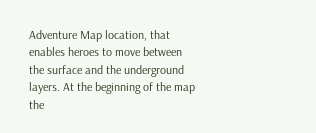Adventure Map location, that enables heroes to move between the surface and the underground layers. At the beginning of the map the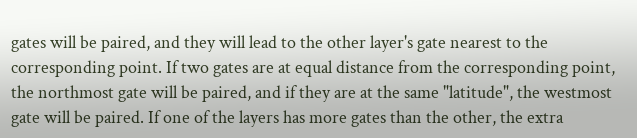gates will be paired, and they will lead to the other layer's gate nearest to the corresponding point. If two gates are at equal distance from the corresponding point, the northmost gate will be paired, and if they are at the same "latitude", the westmost gate will be paired. If one of the layers has more gates than the other, the extra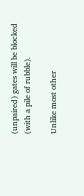(unpaired) gates will be blocked (with a pile of rubble).

Unlike most other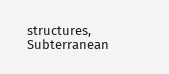structures, Subterranean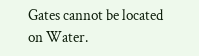Gates cannot be located on Water.